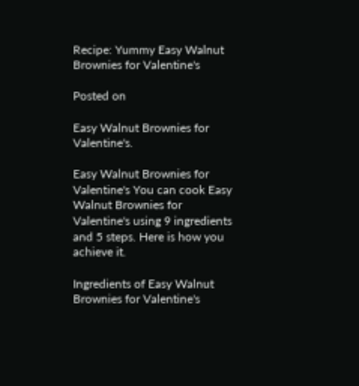Recipe: Yummy Easy Walnut Brownies for Valentine's

Posted on

Easy Walnut Brownies for Valentine's.

Easy Walnut Brownies for Valentine's You can cook Easy Walnut Brownies for Valentine's using 9 ingredients and 5 steps. Here is how you achieve it.

Ingredients of Easy Walnut Brownies for Valentine's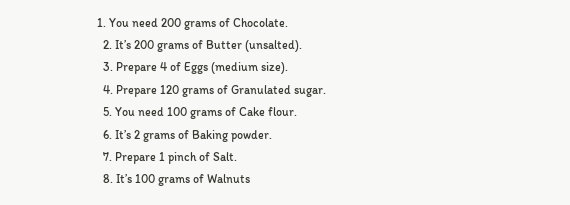1. You need 200 grams of Chocolate.
  2. It’s 200 grams of Butter (unsalted).
  3. Prepare 4 of Eggs (medium size).
  4. Prepare 120 grams of Granulated sugar.
  5. You need 100 grams of Cake flour.
  6. It’s 2 grams of Baking powder.
  7. Prepare 1 pinch of Salt.
  8. It’s 100 grams of Walnuts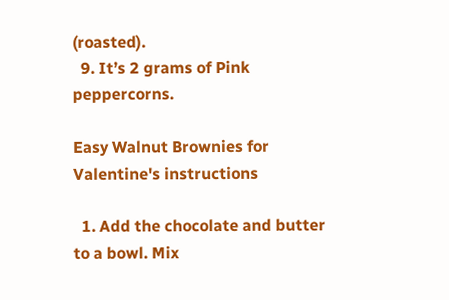(roasted).
  9. It’s 2 grams of Pink peppercorns.

Easy Walnut Brownies for Valentine's instructions

  1. Add the chocolate and butter to a bowl. Mix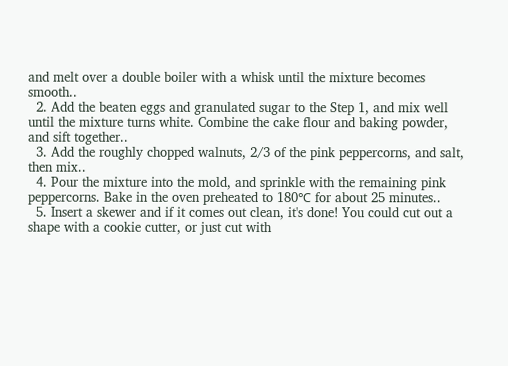and melt over a double boiler with a whisk until the mixture becomes smooth..
  2. Add the beaten eggs and granulated sugar to the Step 1, and mix well until the mixture turns white. Combine the cake flour and baking powder, and sift together..
  3. Add the roughly chopped walnuts, 2/3 of the pink peppercorns, and salt, then mix..
  4. Pour the mixture into the mold, and sprinkle with the remaining pink peppercorns. Bake in the oven preheated to 180℃ for about 25 minutes..
  5. Insert a skewer and if it comes out clean, it's done! You could cut out a shape with a cookie cutter, or just cut with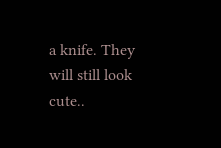a knife. They will still look cute..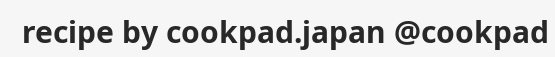recipe by cookpad.japan @cookpad